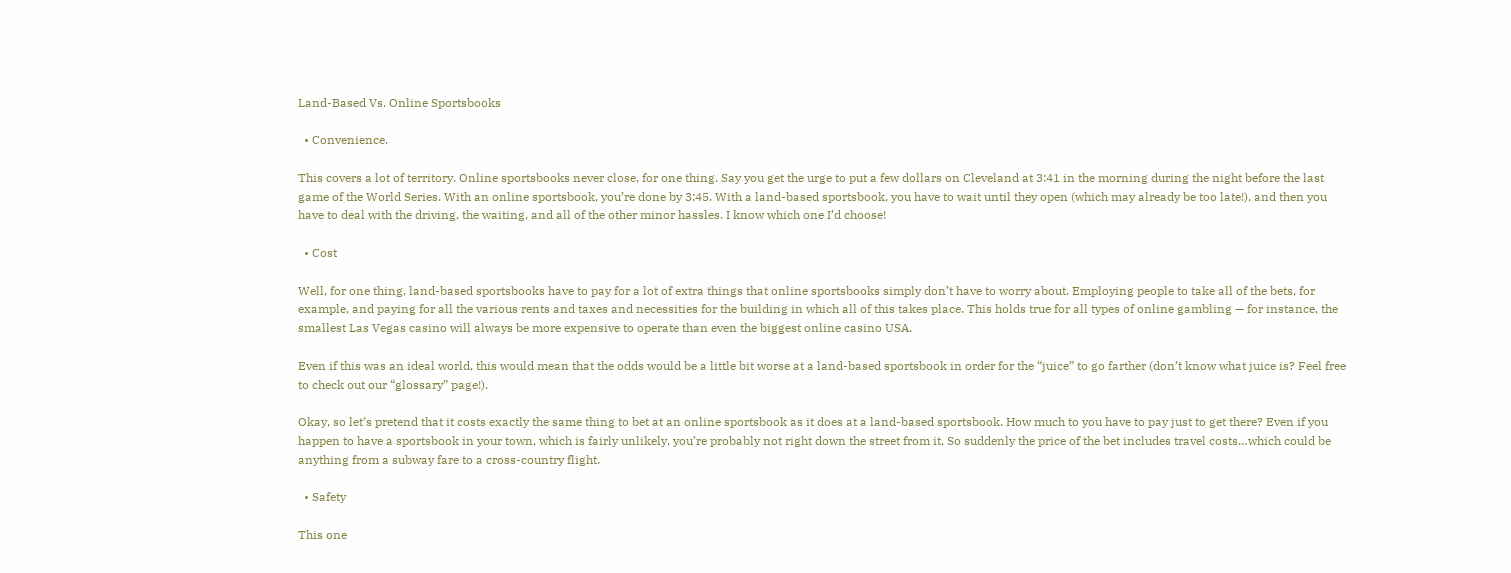Land-Based Vs. Online Sportsbooks

  • Convenience.

This covers a lot of territory. Online sportsbooks never close, for one thing. Say you get the urge to put a few dollars on Cleveland at 3:41 in the morning during the night before the last game of the World Series. With an online sportsbook, you’re done by 3:45. With a land-based sportsbook, you have to wait until they open (which may already be too late!), and then you have to deal with the driving, the waiting, and all of the other minor hassles. I know which one I’d choose!

  • Cost

Well, for one thing, land-based sportsbooks have to pay for a lot of extra things that online sportsbooks simply don’t have to worry about. Employing people to take all of the bets, for example, and paying for all the various rents and taxes and necessities for the building in which all of this takes place. This holds true for all types of online gambling — for instance, the smallest Las Vegas casino will always be more expensive to operate than even the biggest online casino USA.

Even if this was an ideal world, this would mean that the odds would be a little bit worse at a land-based sportsbook in order for the “juice” to go farther (don’t know what juice is? Feel free to check out our “glossary” page!).

Okay, so let’s pretend that it costs exactly the same thing to bet at an online sportsbook as it does at a land-based sportsbook. How much to you have to pay just to get there? Even if you happen to have a sportsbook in your town, which is fairly unlikely, you’re probably not right down the street from it. So suddenly the price of the bet includes travel costs…which could be anything from a subway fare to a cross-country flight.

  • Safety

This one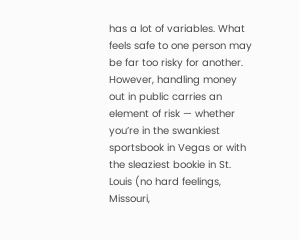has a lot of variables. What feels safe to one person may be far too risky for another. However, handling money out in public carries an element of risk — whether you’re in the swankiest sportsbook in Vegas or with the sleaziest bookie in St. Louis (no hard feelings, Missouri,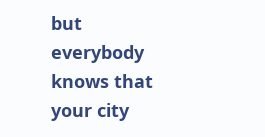but everybody knows that your city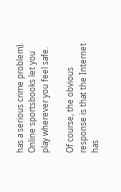has a serious crime problem). Online sportsbooks let you play wherever you feel safe.

Of course, the obvious response is that the Internet has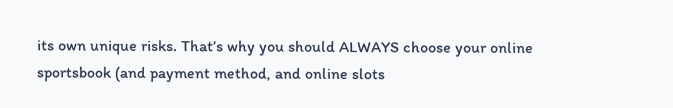its own unique risks. That’s why you should ALWAYS choose your online sportsbook (and payment method, and online slots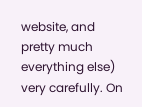website, and pretty much everything else) very carefully. On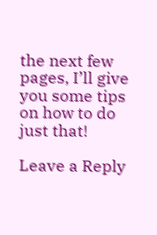the next few pages, I’ll give you some tips on how to do just that!

Leave a Reply